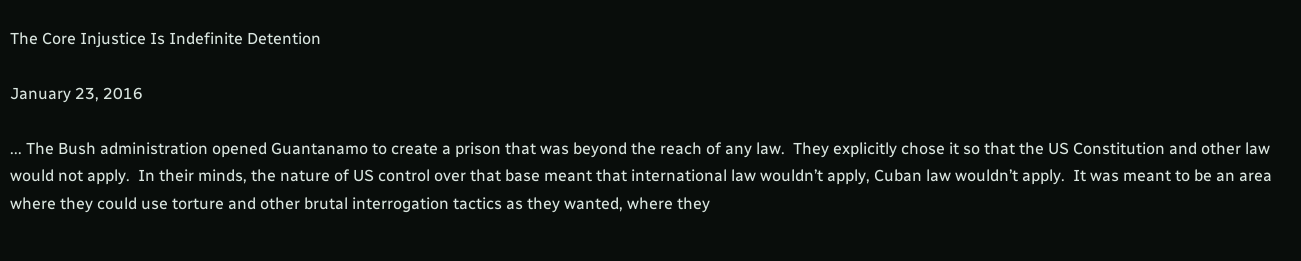The Core Injustice Is Indefinite Detention

January 23, 2016

... The Bush administration opened Guantanamo to create a prison that was beyond the reach of any law.  They explicitly chose it so that the US Constitution and other law would not apply.  In their minds, the nature of US control over that base meant that international law wouldn’t apply, Cuban law wouldn’t apply.  It was meant to be an area where they could use torture and other brutal interrogation tactics as they wanted, where they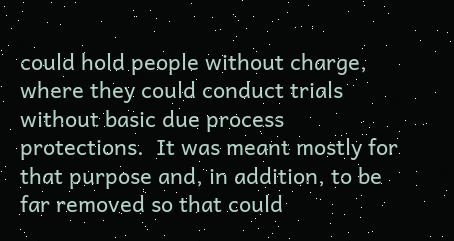could hold people without charge, where they could conduct trials without basic due process protections.  It was meant mostly for that purpose and, in addition, to be far removed so that could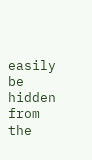easily be hidden from the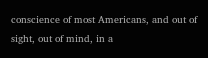conscience of most Americans, and out of sight, out of mind, in a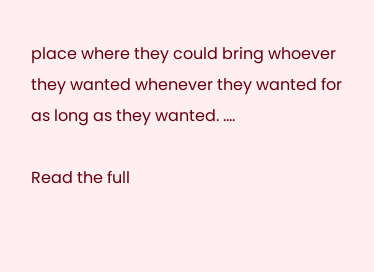place where they could bring whoever they wanted whenever they wanted for as long as they wanted. ....

Read the full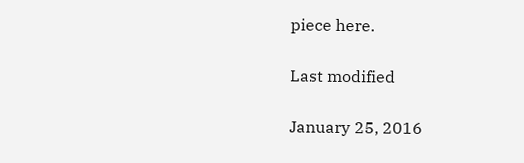piece here.

Last modified

January 25, 2016